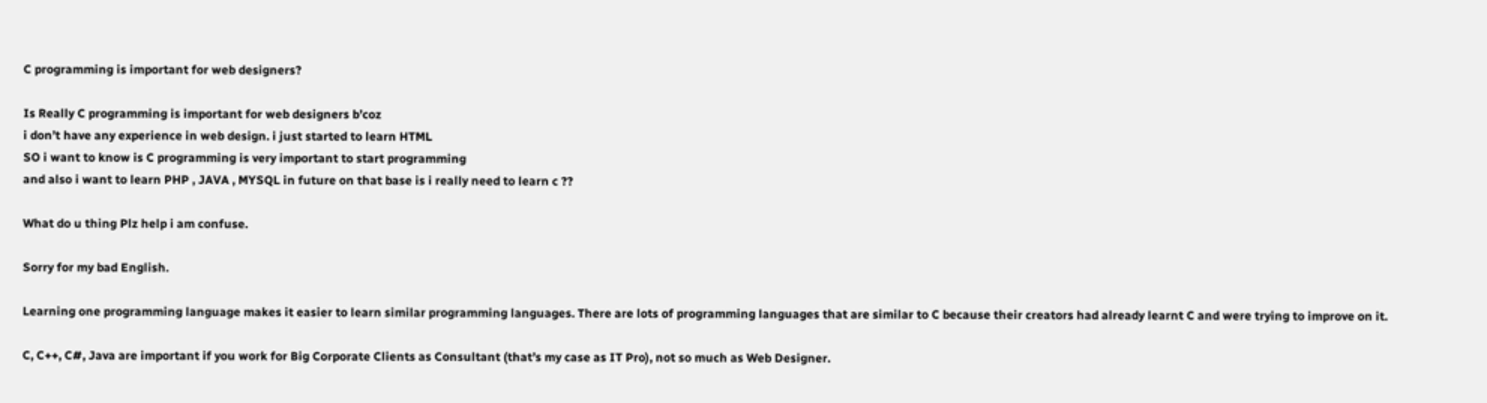C programming is important for web designers?

Is Really C programming is important for web designers b’coz
i don’t have any experience in web design. i just started to learn HTML
SO i want to know is C programming is very important to start programming
and also i want to learn PHP , JAVA , MYSQL in future on that base is i really need to learn c ??

What do u thing Plz help i am confuse.

Sorry for my bad English.

Learning one programming language makes it easier to learn similar programming languages. There are lots of programming languages that are similar to C because their creators had already learnt C and were trying to improve on it.

C, C++, C#, Java are important if you work for Big Corporate Clients as Consultant (that’s my case as IT Pro), not so much as Web Designer.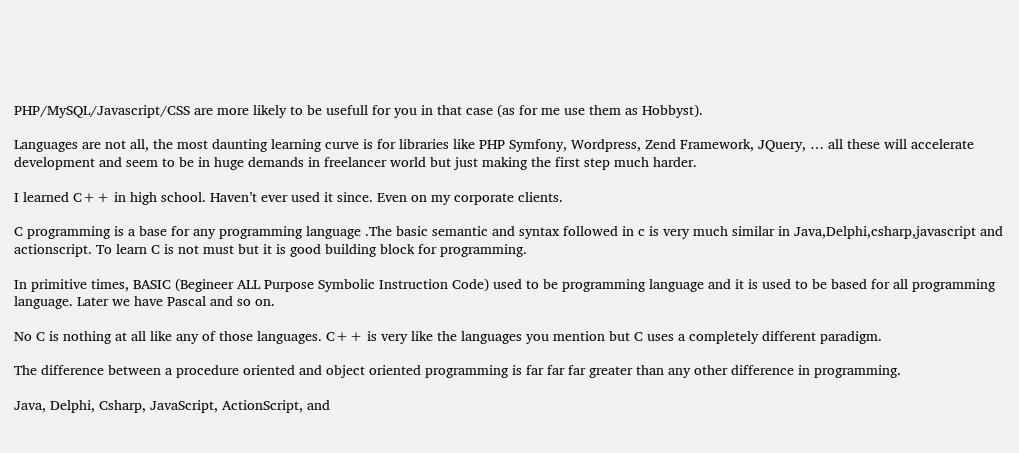PHP/MySQL/Javascript/CSS are more likely to be usefull for you in that case (as for me use them as Hobbyst).

Languages are not all, the most daunting learning curve is for libraries like PHP Symfony, Wordpress, Zend Framework, JQuery, … all these will accelerate development and seem to be in huge demands in freelancer world but just making the first step much harder.

I learned C++ in high school. Haven’t ever used it since. Even on my corporate clients.

C programming is a base for any programming language .The basic semantic and syntax followed in c is very much similar in Java,Delphi,csharp,javascript and actionscript. To learn C is not must but it is good building block for programming.

In primitive times, BASIC (Begineer ALL Purpose Symbolic Instruction Code) used to be programming language and it is used to be based for all programming language. Later we have Pascal and so on.

No C is nothing at all like any of those languages. C++ is very like the languages you mention but C uses a completely different paradigm.

The difference between a procedure oriented and object oriented programming is far far far greater than any other difference in programming.

Java, Delphi, Csharp, JavaScript, ActionScript, and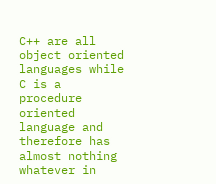C++ are all object oriented languages while C is a procedure oriented language and therefore has almost nothing whatever in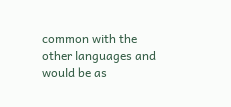common with the other languages and would be as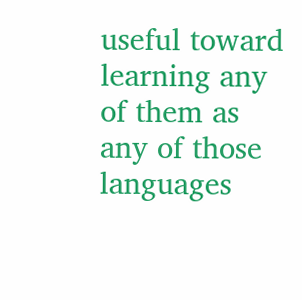useful toward learning any of them as any of those languages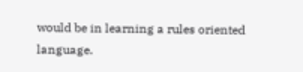would be in learning a rules oriented language.